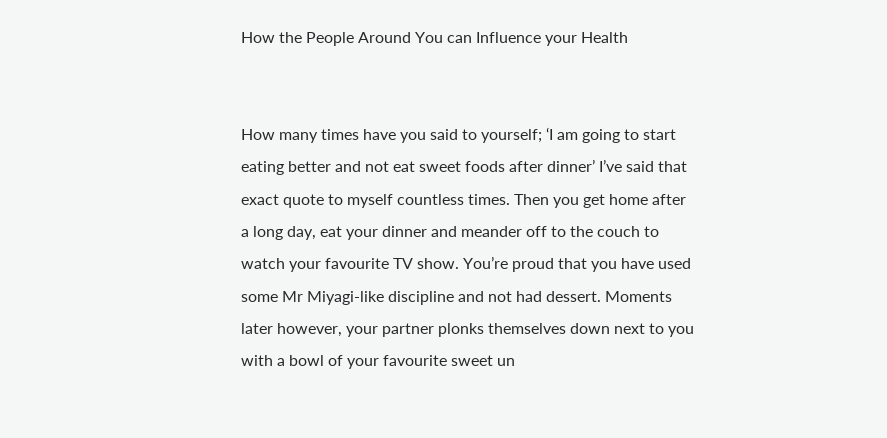How the People Around You can Influence your Health


How many times have you said to yourself; ‘I am going to start eating better and not eat sweet foods after dinner’ I’ve said that exact quote to myself countless times. Then you get home after a long day, eat your dinner and meander off to the couch to watch your favourite TV show. You’re proud that you have used some Mr Miyagi-like discipline and not had dessert. Moments later however, your partner plonks themselves down next to you with a bowl of your favourite sweet un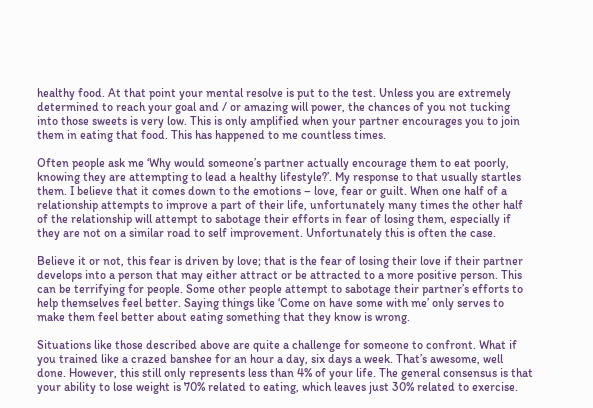healthy food. At that point your mental resolve is put to the test. Unless you are extremely determined to reach your goal and / or amazing will power, the chances of you not tucking into those sweets is very low. This is only amplified when your partner encourages you to join them in eating that food. This has happened to me countless times.

Often people ask me ‘Why would someone’s partner actually encourage them to eat poorly, knowing they are attempting to lead a healthy lifestyle?’. My response to that usually startles them. I believe that it comes down to the emotions – love, fear or guilt. When one half of a relationship attempts to improve a part of their life, unfortunately many times the other half of the relationship will attempt to sabotage their efforts in fear of losing them, especially if they are not on a similar road to self improvement. Unfortunately this is often the case.

Believe it or not, this fear is driven by love; that is the fear of losing their love if their partner develops into a person that may either attract or be attracted to a more positive person. This can be terrifying for people. Some other people attempt to sabotage their partner’s efforts to help themselves feel better. Saying things like ‘Come on have some with me’ only serves to make them feel better about eating something that they know is wrong.

Situations like those described above are quite a challenge for someone to confront. What if you trained like a crazed banshee for an hour a day, six days a week. That’s awesome, well done. However, this still only represents less than 4% of your life. The general consensus is that your ability to lose weight is 70% related to eating, which leaves just 30% related to exercise.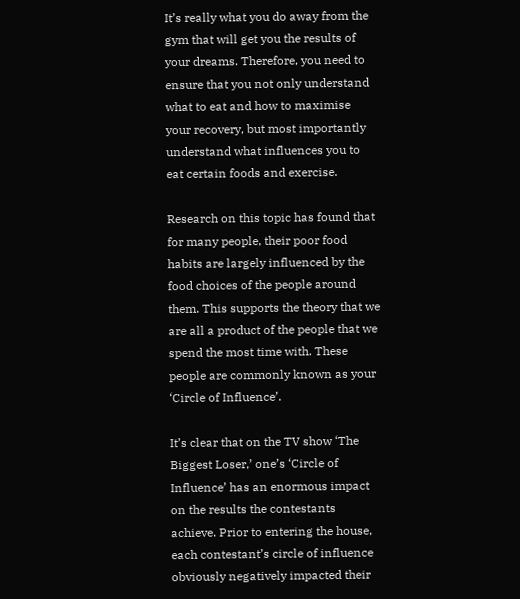It’s really what you do away from the gym that will get you the results of your dreams. Therefore, you need to ensure that you not only understand what to eat and how to maximise your recovery, but most importantly understand what influences you to eat certain foods and exercise.

Research on this topic has found that for many people, their poor food habits are largely influenced by the food choices of the people around them. This supports the theory that we are all a product of the people that we spend the most time with. These people are commonly known as your ‘Circle of Influence’.

It’s clear that on the TV show ‘The Biggest Loser,’ one’s ‘Circle of Influence’ has an enormous impact on the results the contestants achieve. Prior to entering the house, each contestant’s circle of influence obviously negatively impacted their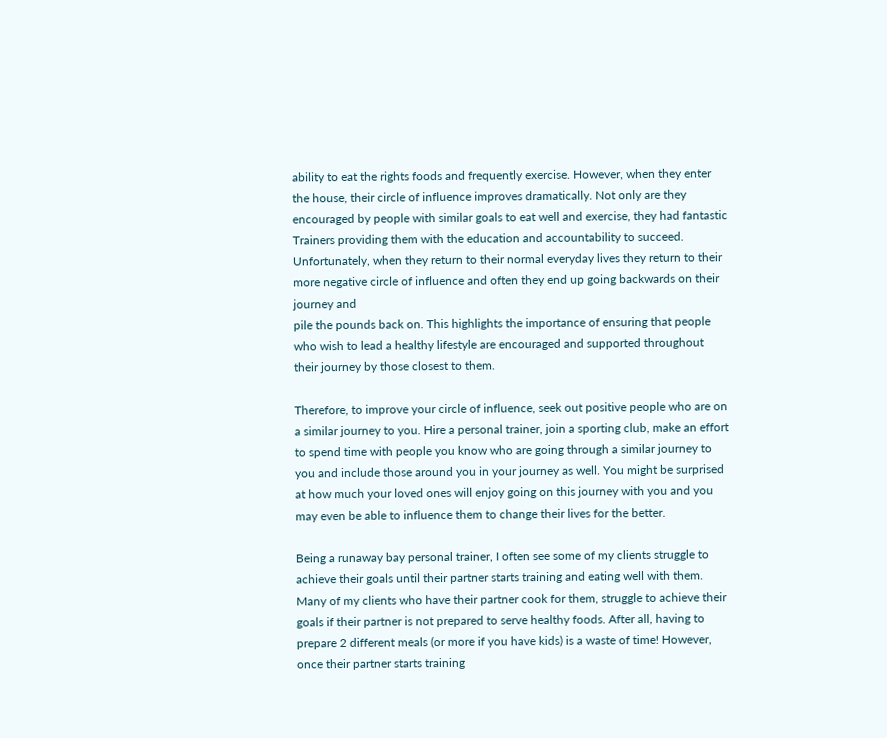ability to eat the rights foods and frequently exercise. However, when they enter the house, their circle of influence improves dramatically. Not only are they encouraged by people with similar goals to eat well and exercise, they had fantastic Trainers providing them with the education and accountability to succeed. Unfortunately, when they return to their normal everyday lives they return to their more negative circle of influence and often they end up going backwards on their journey and
pile the pounds back on. This highlights the importance of ensuring that people who wish to lead a healthy lifestyle are encouraged and supported throughout their journey by those closest to them.

Therefore, to improve your circle of influence, seek out positive people who are on a similar journey to you. Hire a personal trainer, join a sporting club, make an effort to spend time with people you know who are going through a similar journey to you and include those around you in your journey as well. You might be surprised at how much your loved ones will enjoy going on this journey with you and you may even be able to influence them to change their lives for the better.

Being a runaway bay personal trainer, I often see some of my clients struggle to achieve their goals until their partner starts training and eating well with them. Many of my clients who have their partner cook for them, struggle to achieve their goals if their partner is not prepared to serve healthy foods. After all, having to prepare 2 different meals (or more if you have kids) is a waste of time! However, once their partner starts training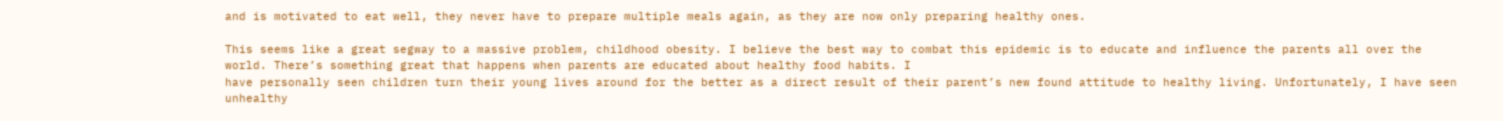and is motivated to eat well, they never have to prepare multiple meals again, as they are now only preparing healthy ones.

This seems like a great segway to a massive problem, childhood obesity. I believe the best way to combat this epidemic is to educate and influence the parents all over the world. There’s something great that happens when parents are educated about healthy food habits. I
have personally seen children turn their young lives around for the better as a direct result of their parent’s new found attitude to healthy living. Unfortunately, I have seen unhealthy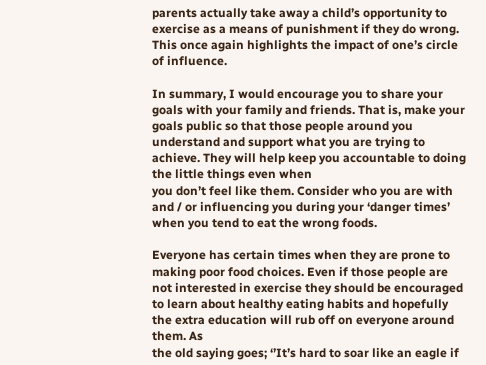parents actually take away a child’s opportunity to exercise as a means of punishment if they do wrong. This once again highlights the impact of one’s circle of influence.

In summary, I would encourage you to share your goals with your family and friends. That is, make your goals public so that those people around you understand and support what you are trying to achieve. They will help keep you accountable to doing the little things even when
you don’t feel like them. Consider who you are with and / or influencing you during your ‘danger times’ when you tend to eat the wrong foods.

Everyone has certain times when they are prone to making poor food choices. Even if those people are not interested in exercise they should be encouraged to learn about healthy eating habits and hopefully the extra education will rub off on everyone around them. As
the old saying goes; ‘’It’s hard to soar like an eagle if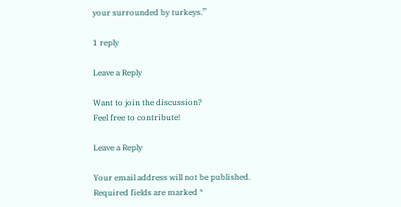your surrounded by turkeys.’’

1 reply

Leave a Reply

Want to join the discussion?
Feel free to contribute!

Leave a Reply

Your email address will not be published. Required fields are marked *